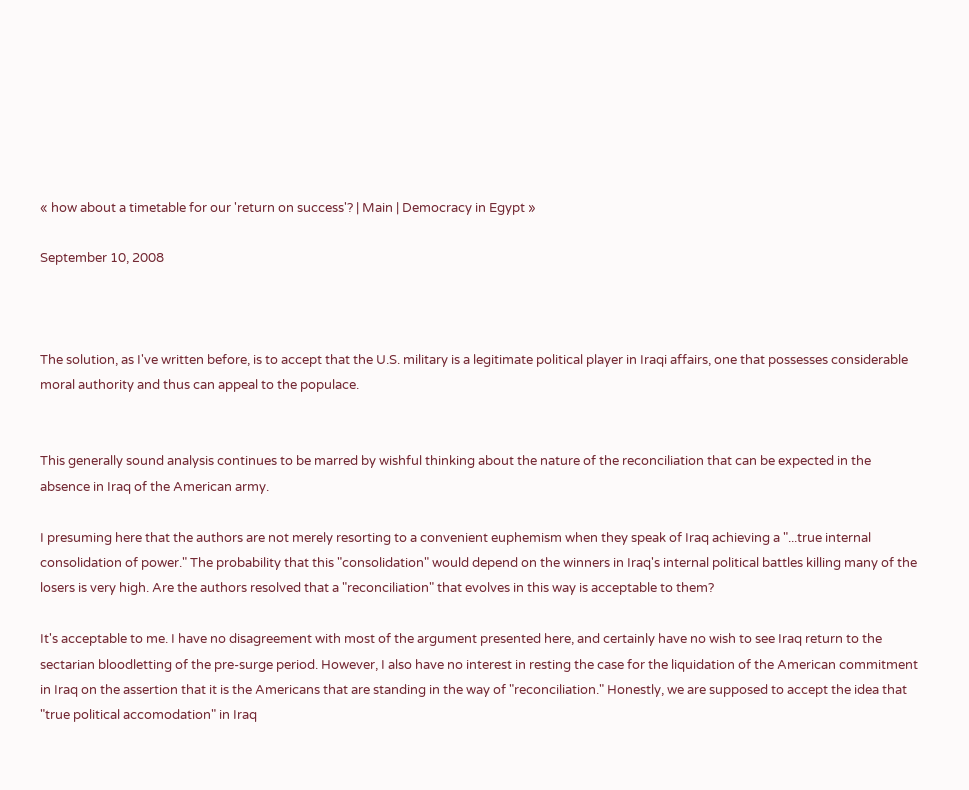« how about a timetable for our 'return on success'? | Main | Democracy in Egypt »

September 10, 2008



The solution, as I've written before, is to accept that the U.S. military is a legitimate political player in Iraqi affairs, one that possesses considerable moral authority and thus can appeal to the populace.


This generally sound analysis continues to be marred by wishful thinking about the nature of the reconciliation that can be expected in the absence in Iraq of the American army.

I presuming here that the authors are not merely resorting to a convenient euphemism when they speak of Iraq achieving a "...true internal consolidation of power." The probability that this "consolidation" would depend on the winners in Iraq's internal political battles killing many of the losers is very high. Are the authors resolved that a "reconciliation" that evolves in this way is acceptable to them?

It's acceptable to me. I have no disagreement with most of the argument presented here, and certainly have no wish to see Iraq return to the sectarian bloodletting of the pre-surge period. However, I also have no interest in resting the case for the liquidation of the American commitment in Iraq on the assertion that it is the Americans that are standing in the way of "reconciliation." Honestly, we are supposed to accept the idea that "true political accomodation" in Iraq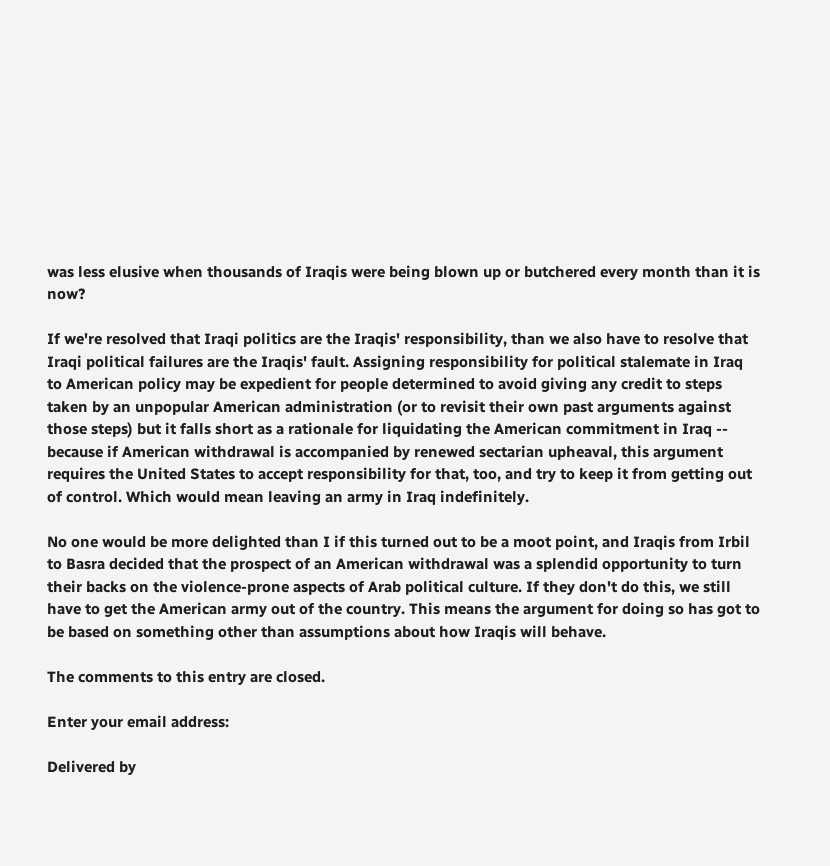was less elusive when thousands of Iraqis were being blown up or butchered every month than it is now?

If we're resolved that Iraqi politics are the Iraqis' responsibility, than we also have to resolve that Iraqi political failures are the Iraqis' fault. Assigning responsibility for political stalemate in Iraq to American policy may be expedient for people determined to avoid giving any credit to steps taken by an unpopular American administration (or to revisit their own past arguments against those steps) but it falls short as a rationale for liquidating the American commitment in Iraq -- because if American withdrawal is accompanied by renewed sectarian upheaval, this argument requires the United States to accept responsibility for that, too, and try to keep it from getting out of control. Which would mean leaving an army in Iraq indefinitely.

No one would be more delighted than I if this turned out to be a moot point, and Iraqis from Irbil to Basra decided that the prospect of an American withdrawal was a splendid opportunity to turn their backs on the violence-prone aspects of Arab political culture. If they don't do this, we still have to get the American army out of the country. This means the argument for doing so has got to be based on something other than assumptions about how Iraqis will behave.

The comments to this entry are closed.

Enter your email address:

Delivered by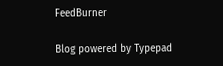FeedBurner

Blog powered by Typepad